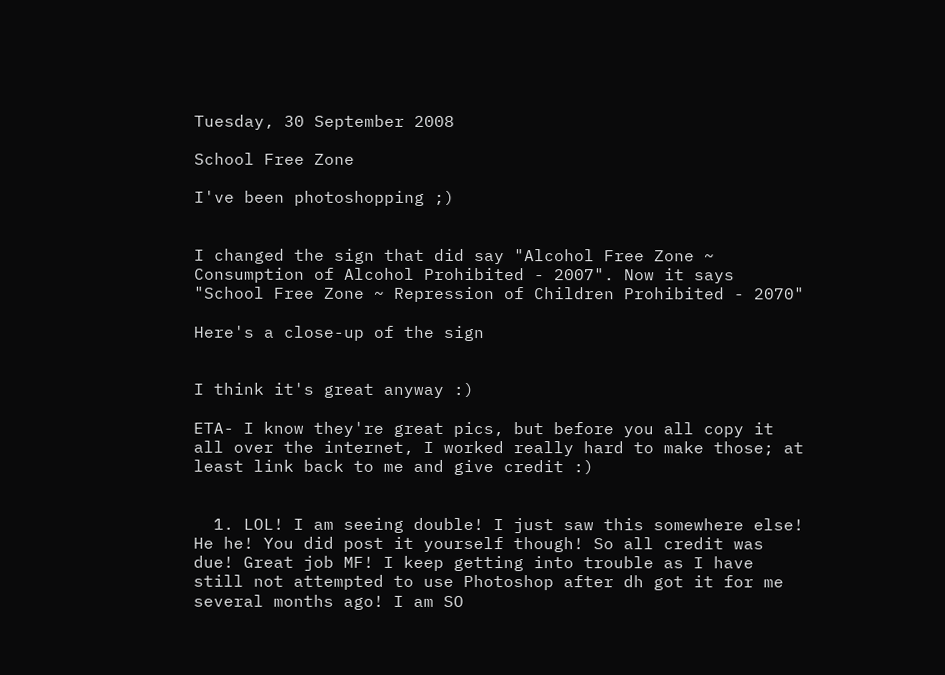Tuesday, 30 September 2008

School Free Zone

I've been photoshopping ;)


I changed the sign that did say "Alcohol Free Zone ~ Consumption of Alcohol Prohibited - 2007". Now it says "School Free Zone ~ Repression of Children Prohibited - 2070"

Here's a close-up of the sign


I think it's great anyway :)

ETA- I know they're great pics, but before you all copy it all over the internet, I worked really hard to make those; at least link back to me and give credit :)


  1. LOL! I am seeing double! I just saw this somewhere else! He he! You did post it yourself though! So all credit was due! Great job MF! I keep getting into trouble as I have still not attempted to use Photoshop after dh got it for me several months ago! I am SO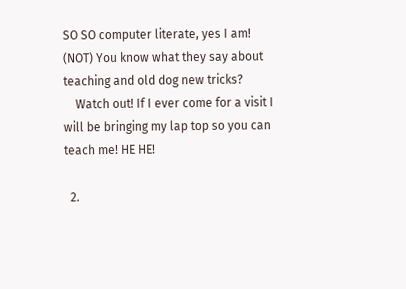SO SO computer literate, yes I am! (NOT) You know what they say about teaching and old dog new tricks?
    Watch out! If I ever come for a visit I will be bringing my lap top so you can teach me! HE HE!

  2.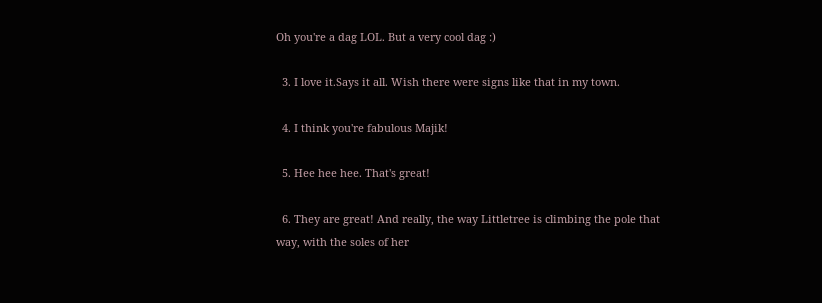Oh you're a dag LOL. But a very cool dag :)

  3. I love it.Says it all. Wish there were signs like that in my town.

  4. I think you're fabulous Majik!

  5. Hee hee hee. That's great!

  6. They are great! And really, the way Littletree is climbing the pole that way, with the soles of her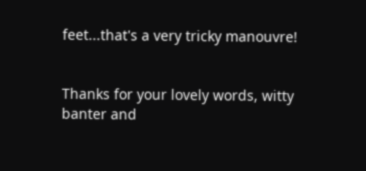feet...that's a very tricky manouvre!


Thanks for your lovely words, witty banter and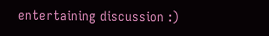entertaining discussion :)